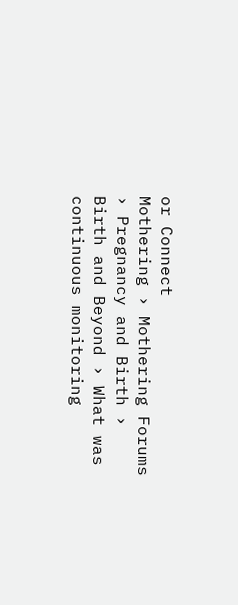or Connect
Mothering › Mothering Forums › Pregnancy and Birth › Birth and Beyond › What was continuous monitoring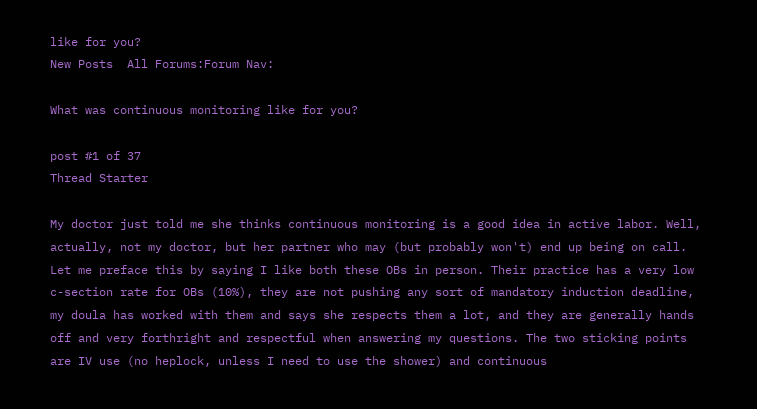like for you?
New Posts  All Forums:Forum Nav:

What was continuous monitoring like for you?

post #1 of 37
Thread Starter

My doctor just told me she thinks continuous monitoring is a good idea in active labor. Well, actually, not my doctor, but her partner who may (but probably won't) end up being on call. Let me preface this by saying I like both these OBs in person. Their practice has a very low c-section rate for OBs (10%), they are not pushing any sort of mandatory induction deadline, my doula has worked with them and says she respects them a lot, and they are generally hands off and very forthright and respectful when answering my questions. The two sticking points are IV use (no heplock, unless I need to use the shower) and continuous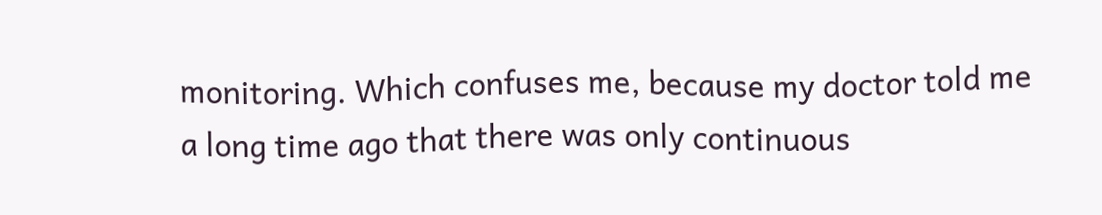monitoring. Which confuses me, because my doctor told me a long time ago that there was only continuous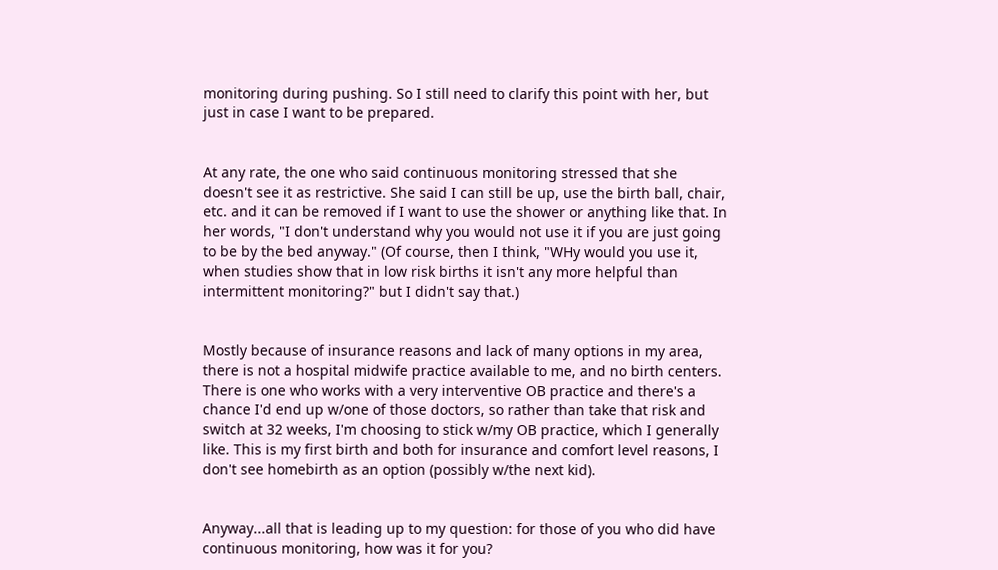monitoring during pushing. So I still need to clarify this point with her, but just in case I want to be prepared.


At any rate, the one who said continuous monitoring stressed that she doesn't see it as restrictive. She said I can still be up, use the birth ball, chair, etc. and it can be removed if I want to use the shower or anything like that. In her words, "I don't understand why you would not use it if you are just going to be by the bed anyway." (Of course, then I think, "WHy would you use it, when studies show that in low risk births it isn't any more helpful than intermittent monitoring?" but I didn't say that.)


Mostly because of insurance reasons and lack of many options in my area, there is not a hospital midwife practice available to me, and no birth centers. There is one who works with a very interventive OB practice and there's a chance I'd end up w/one of those doctors, so rather than take that risk and switch at 32 weeks, I'm choosing to stick w/my OB practice, which I generally like. This is my first birth and both for insurance and comfort level reasons, I don't see homebirth as an option (possibly w/the next kid).


Anyway...all that is leading up to my question: for those of you who did have continuous monitoring, how was it for you?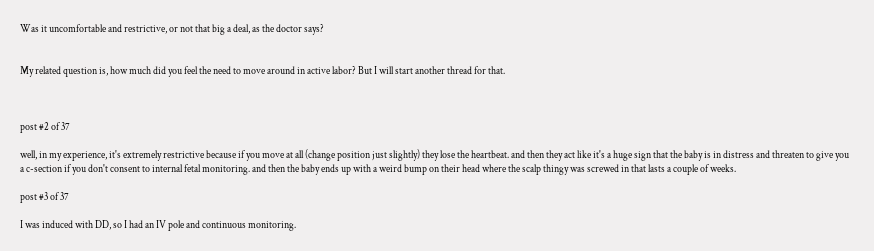Was it uncomfortable and restrictive, or not that big a deal, as the doctor says?


My related question is, how much did you feel the need to move around in active labor? But I will start another thread for that.



post #2 of 37

well, in my experience, it's extremely restrictive because if you move at all (change position just slightly) they lose the heartbeat. and then they act like it's a huge sign that the baby is in distress and threaten to give you a c-section if you don't consent to internal fetal monitoring. and then the baby ends up with a weird bump on their head where the scalp thingy was screwed in that lasts a couple of weeks.

post #3 of 37

I was induced with DD, so I had an IV pole and continuous monitoring.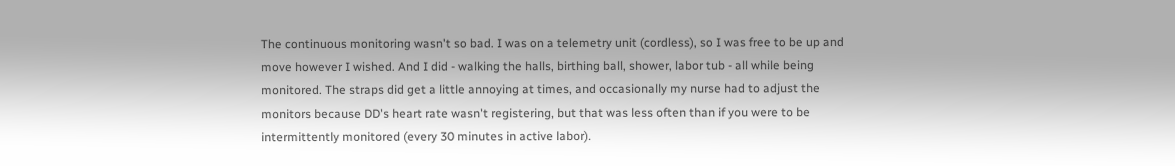The continuous monitoring wasn't so bad. I was on a telemetry unit (cordless), so I was free to be up and move however I wished. And I did - walking the halls, birthing ball, shower, labor tub - all while being monitored. The straps did get a little annoying at times, and occasionally my nurse had to adjust the monitors because DD's heart rate wasn't registering, but that was less often than if you were to be intermittently monitored (every 30 minutes in active labor).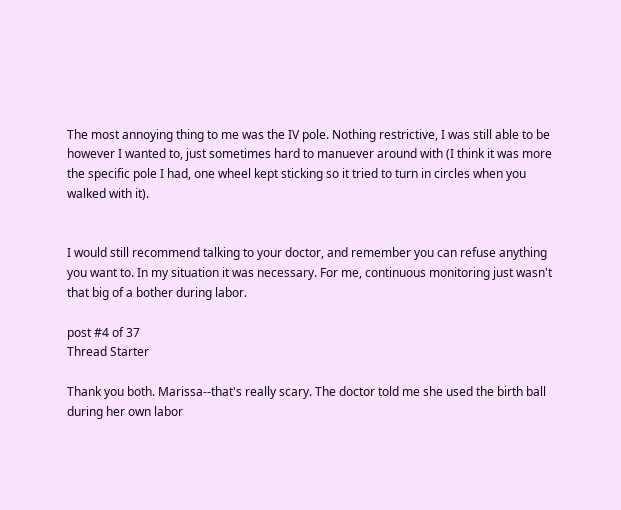The most annoying thing to me was the IV pole. Nothing restrictive, I was still able to be however I wanted to, just sometimes hard to manuever around with (I think it was more the specific pole I had, one wheel kept sticking so it tried to turn in circles when you walked with it).


I would still recommend talking to your doctor, and remember you can refuse anything you want to. In my situation it was necessary. For me, continuous monitoring just wasn't that big of a bother during labor.

post #4 of 37
Thread Starter

Thank you both. Marissa--that's really scary. The doctor told me she used the birth ball during her own labor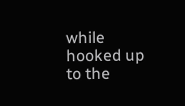while hooked up to the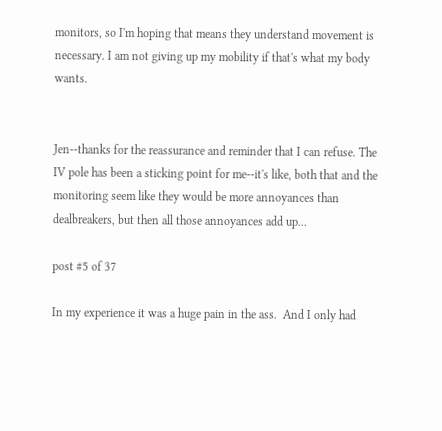monitors, so I'm hoping that means they understand movement is necessary. I am not giving up my mobility if that's what my body wants.


Jen--thanks for the reassurance and reminder that I can refuse. The IV pole has been a sticking point for me--it's like, both that and the monitoring seem like they would be more annoyances than dealbreakers, but then all those annoyances add up...

post #5 of 37

In my experience it was a huge pain in the ass.  And I only had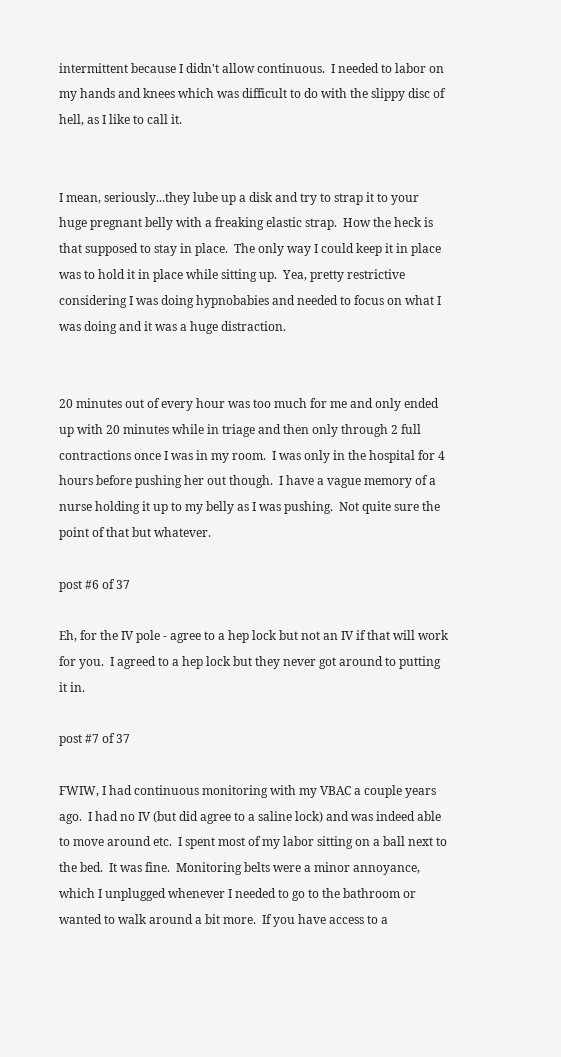intermittent because I didn't allow continuous.  I needed to labor on my hands and knees which was difficult to do with the slippy disc of hell, as I like to call it.


I mean, seriously...they lube up a disk and try to strap it to your huge pregnant belly with a freaking elastic strap.  How the heck is that supposed to stay in place.  The only way I could keep it in place was to hold it in place while sitting up.  Yea, pretty restrictive considering I was doing hypnobabies and needed to focus on what I was doing and it was a huge distraction.


20 minutes out of every hour was too much for me and only ended up with 20 minutes while in triage and then only through 2 full contractions once I was in my room.  I was only in the hospital for 4 hours before pushing her out though.  I have a vague memory of a nurse holding it up to my belly as I was pushing.  Not quite sure the point of that but whatever.

post #6 of 37

Eh, for the IV pole - agree to a hep lock but not an IV if that will work for you.  I agreed to a hep lock but they never got around to putting it in.

post #7 of 37

FWIW, I had continuous monitoring with my VBAC a couple years ago.  I had no IV (but did agree to a saline lock) and was indeed able to move around etc.  I spent most of my labor sitting on a ball next to the bed.  It was fine.  Monitoring belts were a minor annoyance, which I unplugged whenever I needed to go to the bathroom or wanted to walk around a bit more.  If you have access to a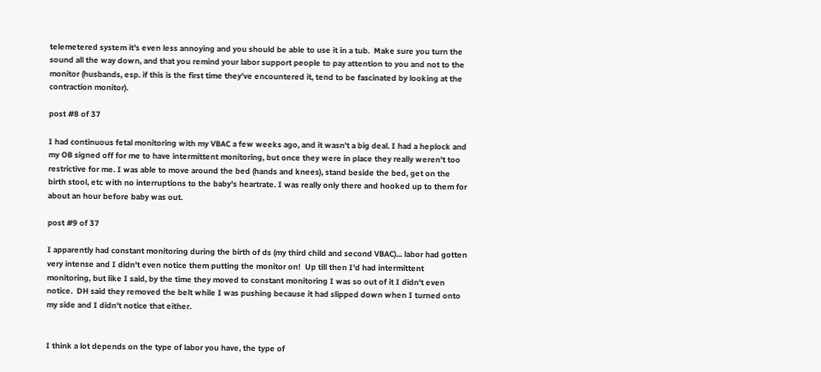telemetered system it's even less annoying and you should be able to use it in a tub.  Make sure you turn the sound all the way down, and that you remind your labor support people to pay attention to you and not to the monitor (husbands, esp. if this is the first time they've encountered it, tend to be fascinated by looking at the contraction monitor).

post #8 of 37

I had continuous fetal monitoring with my VBAC a few weeks ago, and it wasn't a big deal. I had a heplock and my OB signed off for me to have intermittent monitoring, but once they were in place they really weren't too restrictive for me. I was able to move around the bed (hands and knees), stand beside the bed, get on the birth stool, etc with no interruptions to the baby's heartrate. I was really only there and hooked up to them for about an hour before baby was out.

post #9 of 37

I apparently had constant monitoring during the birth of ds (my third child and second VBAC)... labor had gotten very intense and I didn't even notice them putting the monitor on!  Up till then I'd had intermittent monitoring, but like I said, by the time they moved to constant monitoring I was so out of it I didn't even notice.  DH said they removed the belt while I was pushing because it had slipped down when I turned onto my side and I didn't notice that either.


I think a lot depends on the type of labor you have, the type of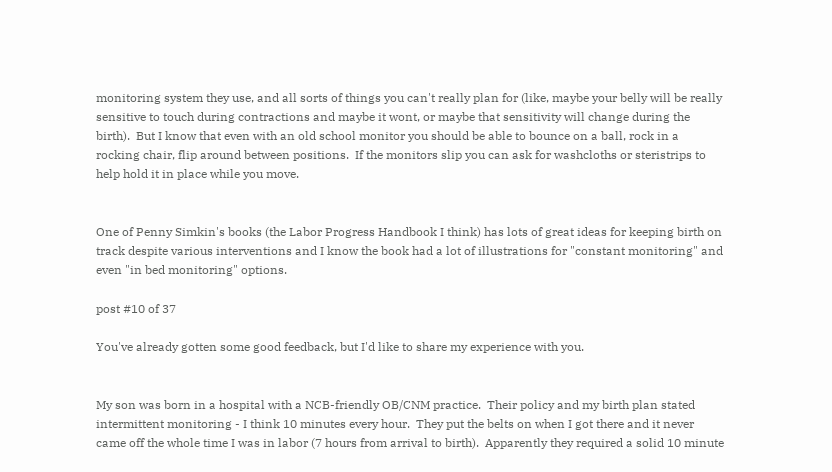monitoring system they use, and all sorts of things you can't really plan for (like, maybe your belly will be really sensitive to touch during contractions and maybe it wont, or maybe that sensitivity will change during the birth).  But I know that even with an old school monitor you should be able to bounce on a ball, rock in a rocking chair, flip around between positions.  If the monitors slip you can ask for washcloths or steristrips to help hold it in place while you move.


One of Penny Simkin's books (the Labor Progress Handbook I think) has lots of great ideas for keeping birth on track despite various interventions and I know the book had a lot of illustrations for "constant monitoring" and even "in bed monitoring" options.

post #10 of 37

You've already gotten some good feedback, but I'd like to share my experience with you.


My son was born in a hospital with a NCB-friendly OB/CNM practice.  Their policy and my birth plan stated intermittent monitoring - I think 10 minutes every hour.  They put the belts on when I got there and it never came off the whole time I was in labor (7 hours from arrival to birth).  Apparently they required a solid 10 minute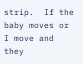strip.  If the baby moves or I move and they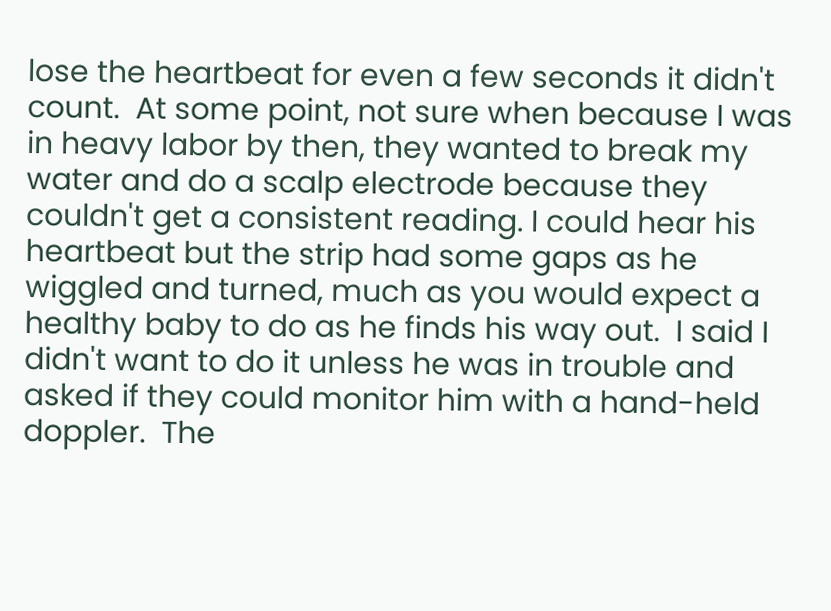lose the heartbeat for even a few seconds it didn't count.  At some point, not sure when because I was in heavy labor by then, they wanted to break my water and do a scalp electrode because they couldn't get a consistent reading. I could hear his heartbeat but the strip had some gaps as he wiggled and turned, much as you would expect a healthy baby to do as he finds his way out.  I said I didn't want to do it unless he was in trouble and asked if they could monitor him with a hand-held doppler.  The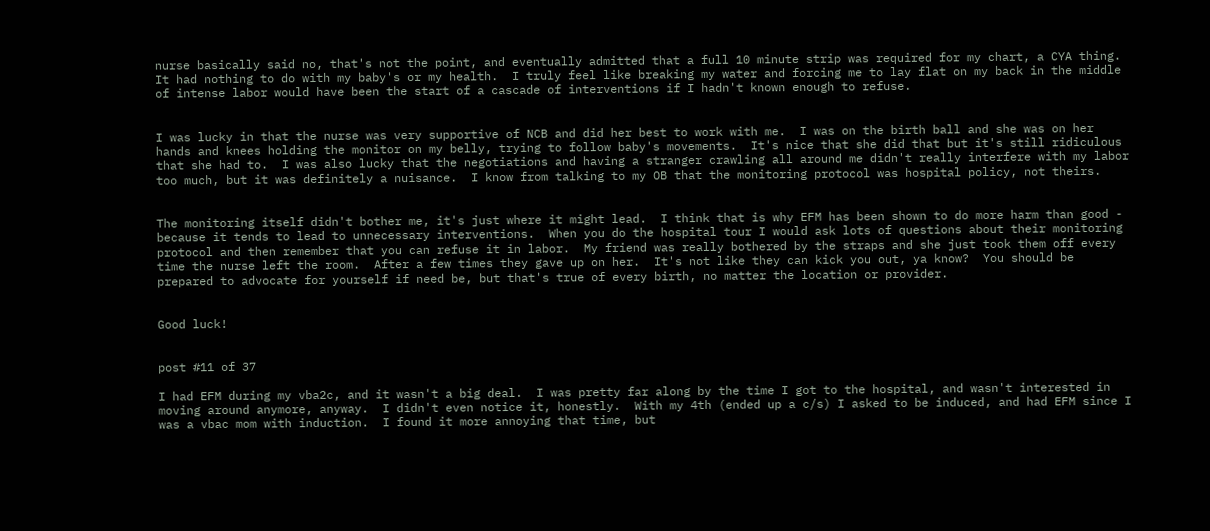nurse basically said no, that's not the point, and eventually admitted that a full 10 minute strip was required for my chart, a CYA thing.  It had nothing to do with my baby's or my health.  I truly feel like breaking my water and forcing me to lay flat on my back in the middle of intense labor would have been the start of a cascade of interventions if I hadn't known enough to refuse.


I was lucky in that the nurse was very supportive of NCB and did her best to work with me.  I was on the birth ball and she was on her hands and knees holding the monitor on my belly, trying to follow baby's movements.  It's nice that she did that but it's still ridiculous that she had to.  I was also lucky that the negotiations and having a stranger crawling all around me didn't really interfere with my labor too much, but it was definitely a nuisance.  I know from talking to my OB that the monitoring protocol was hospital policy, not theirs.


The monitoring itself didn't bother me, it's just where it might lead.  I think that is why EFM has been shown to do more harm than good - because it tends to lead to unnecessary interventions.  When you do the hospital tour I would ask lots of questions about their monitoring protocol and then remember that you can refuse it in labor.  My friend was really bothered by the straps and she just took them off every time the nurse left the room.  After a few times they gave up on her.  It's not like they can kick you out, ya know?  You should be prepared to advocate for yourself if need be, but that's true of every birth, no matter the location or provider.


Good luck!


post #11 of 37

I had EFM during my vba2c, and it wasn't a big deal.  I was pretty far along by the time I got to the hospital, and wasn't interested in moving around anymore, anyway.  I didn't even notice it, honestly.  With my 4th (ended up a c/s) I asked to be induced, and had EFM since I was a vbac mom with induction.  I found it more annoying that time, but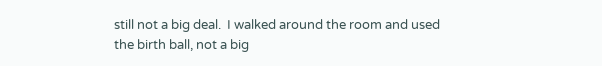still not a big deal.  I walked around the room and used the birth ball, not a big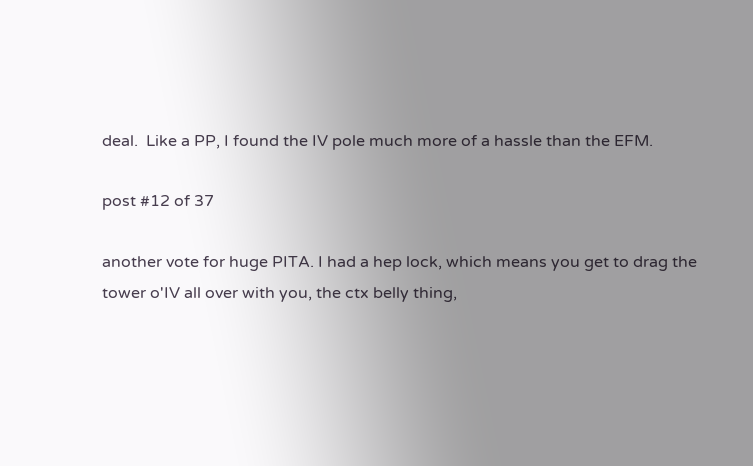deal.  Like a PP, I found the IV pole much more of a hassle than the EFM.

post #12 of 37

another vote for huge PITA. I had a hep lock, which means you get to drag the tower o'IV all over with you, the ctx belly thing,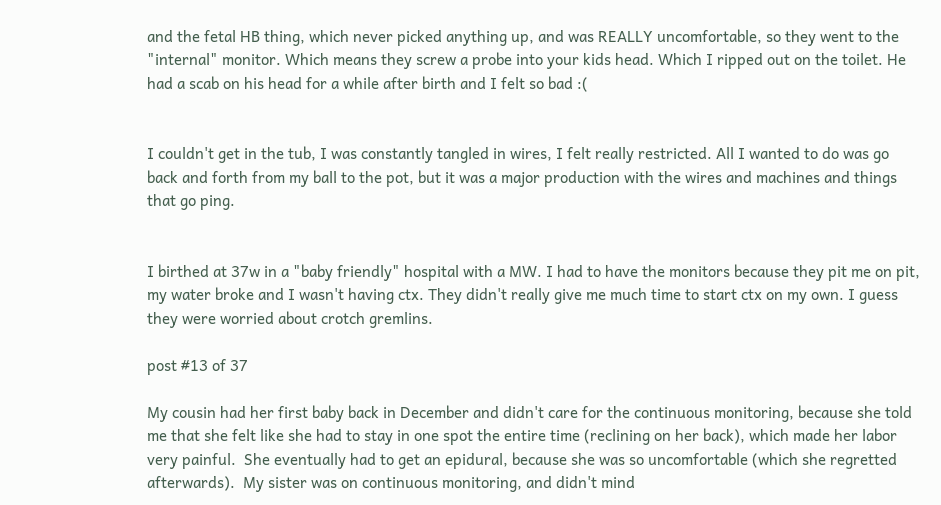and the fetal HB thing, which never picked anything up, and was REALLY uncomfortable, so they went to the "internal" monitor. Which means they screw a probe into your kids head. Which I ripped out on the toilet. He had a scab on his head for a while after birth and I felt so bad :(


I couldn't get in the tub, I was constantly tangled in wires, I felt really restricted. All I wanted to do was go back and forth from my ball to the pot, but it was a major production with the wires and machines and things that go ping.


I birthed at 37w in a "baby friendly" hospital with a MW. I had to have the monitors because they pit me on pit, my water broke and I wasn't having ctx. They didn't really give me much time to start ctx on my own. I guess they were worried about crotch gremlins.

post #13 of 37

My cousin had her first baby back in December and didn't care for the continuous monitoring, because she told me that she felt like she had to stay in one spot the entire time (reclining on her back), which made her labor very painful.  She eventually had to get an epidural, because she was so uncomfortable (which she regretted afterwards).  My sister was on continuous monitoring, and didn't mind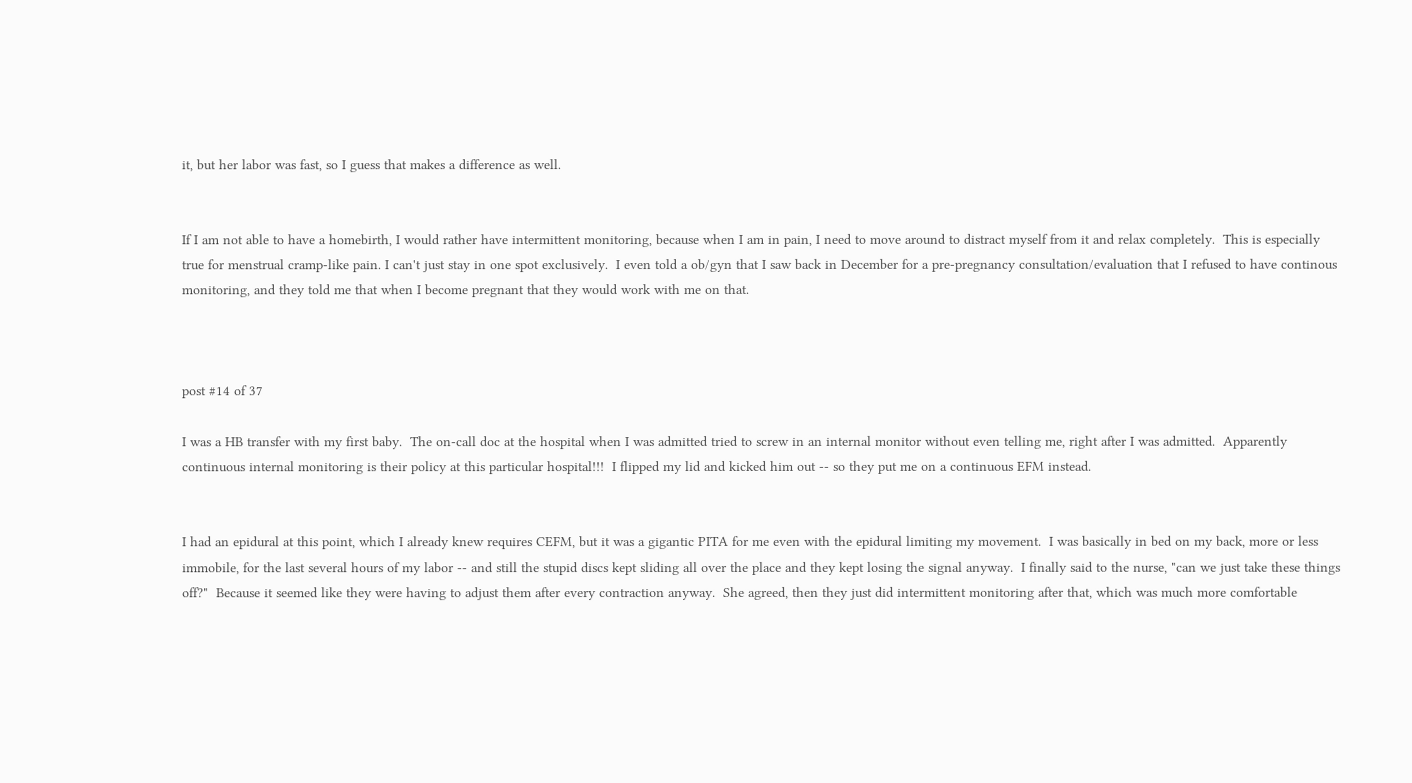it, but her labor was fast, so I guess that makes a difference as well.


If I am not able to have a homebirth, I would rather have intermittent monitoring, because when I am in pain, I need to move around to distract myself from it and relax completely.  This is especially true for menstrual cramp-like pain. I can't just stay in one spot exclusively.  I even told a ob/gyn that I saw back in December for a pre-pregnancy consultation/evaluation that I refused to have continous monitoring, and they told me that when I become pregnant that they would work with me on that.



post #14 of 37

I was a HB transfer with my first baby.  The on-call doc at the hospital when I was admitted tried to screw in an internal monitor without even telling me, right after I was admitted.  Apparently continuous internal monitoring is their policy at this particular hospital!!!  I flipped my lid and kicked him out -- so they put me on a continuous EFM instead.


I had an epidural at this point, which I already knew requires CEFM, but it was a gigantic PITA for me even with the epidural limiting my movement.  I was basically in bed on my back, more or less immobile, for the last several hours of my labor -- and still the stupid discs kept sliding all over the place and they kept losing the signal anyway.  I finally said to the nurse, "can we just take these things off?"  Because it seemed like they were having to adjust them after every contraction anyway.  She agreed, then they just did intermittent monitoring after that, which was much more comfortable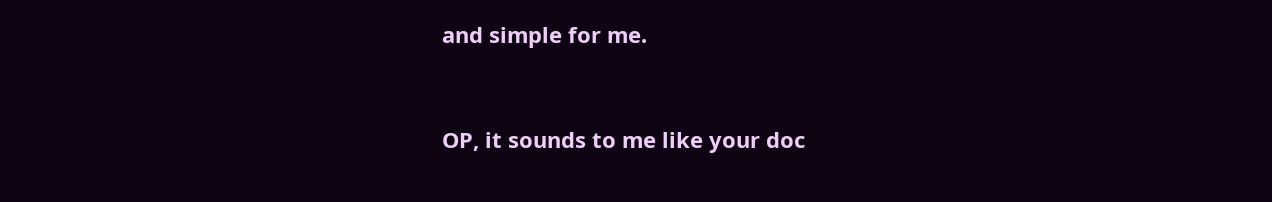and simple for me.


OP, it sounds to me like your doc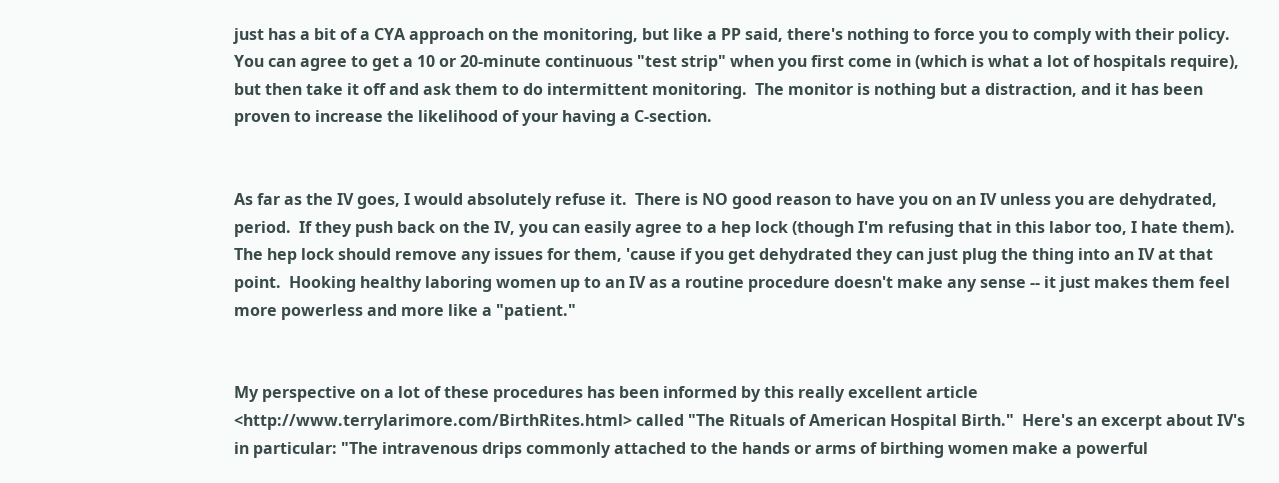just has a bit of a CYA approach on the monitoring, but like a PP said, there's nothing to force you to comply with their policy.  You can agree to get a 10 or 20-minute continuous "test strip" when you first come in (which is what a lot of hospitals require), but then take it off and ask them to do intermittent monitoring.  The monitor is nothing but a distraction, and it has been proven to increase the likelihood of your having a C-section.


As far as the IV goes, I would absolutely refuse it.  There is NO good reason to have you on an IV unless you are dehydrated, period.  If they push back on the IV, you can easily agree to a hep lock (though I'm refusing that in this labor too, I hate them).  The hep lock should remove any issues for them, 'cause if you get dehydrated they can just plug the thing into an IV at that point.  Hooking healthy laboring women up to an IV as a routine procedure doesn't make any sense -- it just makes them feel more powerless and more like a "patient."


My perspective on a lot of these procedures has been informed by this really excellent article <http://www.terrylarimore.com/BirthRites.html> called "The Rituals of American Hospital Birth."  Here's an excerpt about IV's in particular: "The intravenous drips commonly attached to the hands or arms of birthing women make a powerful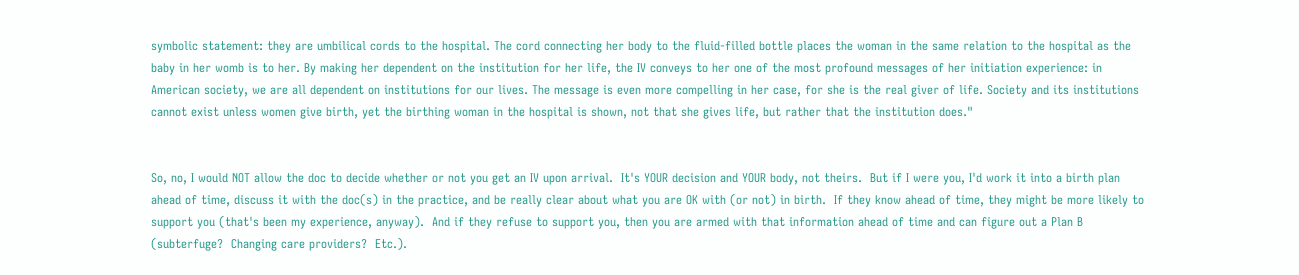symbolic statement: they are umbilical cords to the hospital. The cord connecting her body to the fluid-filled bottle places the woman in the same relation to the hospital as the baby in her womb is to her. By making her dependent on the institution for her life, the IV conveys to her one of the most profound messages of her initiation experience: in American society, we are all dependent on institutions for our lives. The message is even more compelling in her case, for she is the real giver of life. Society and its institutions cannot exist unless women give birth, yet the birthing woman in the hospital is shown, not that she gives life, but rather that the institution does."


So, no, I would NOT allow the doc to decide whether or not you get an IV upon arrival.  It's YOUR decision and YOUR body, not theirs.  But if I were you, I'd work it into a birth plan ahead of time, discuss it with the doc(s) in the practice, and be really clear about what you are OK with (or not) in birth.  If they know ahead of time, they might be more likely to support you (that's been my experience, anyway).  And if they refuse to support you, then you are armed with that information ahead of time and can figure out a Plan B (subterfuge?  Changing care providers?  Etc.).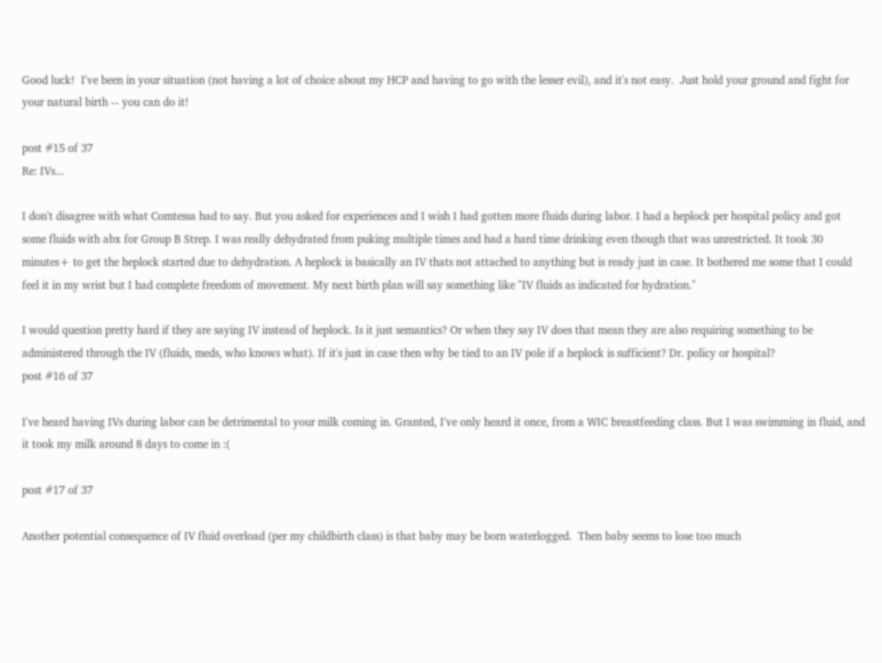Good luck!  I've been in your situation (not having a lot of choice about my HCP and having to go with the lesser evil), and it's not easy.  Just hold your ground and fight for your natural birth -- you can do it!

post #15 of 37
Re: IVs...

I don't disagree with what Comtessa had to say. But you asked for experiences and I wish I had gotten more fluids during labor. I had a heplock per hospital policy and got some fluids with abx for Group B Strep. I was really dehydrated from puking multiple times and had a hard time drinking even though that was unrestricted. It took 30 minutes+ to get the heplock started due to dehydration. A heplock is basically an IV thats not attached to anything but is ready just in case. It bothered me some that I could feel it in my wrist but I had complete freedom of movement. My next birth plan will say something like "IV fluids as indicated for hydration."

I would question pretty hard if they are saying IV instead of heplock. Is it just semantics? Or when they say IV does that mean they are also requiring something to be administered through the IV (fluids, meds, who knows what). If it's just in case then why be tied to an IV pole if a heplock is sufficient? Dr. policy or hospital?
post #16 of 37

I've heard having IVs during labor can be detrimental to your milk coming in. Granted, I've only heard it once, from a WIC breastfeeding class. But I was swimming in fluid, and it took my milk around 8 days to come in :(

post #17 of 37

Another potential consequence of IV fluid overload (per my childbirth class) is that baby may be born waterlogged.  Then baby seems to lose too much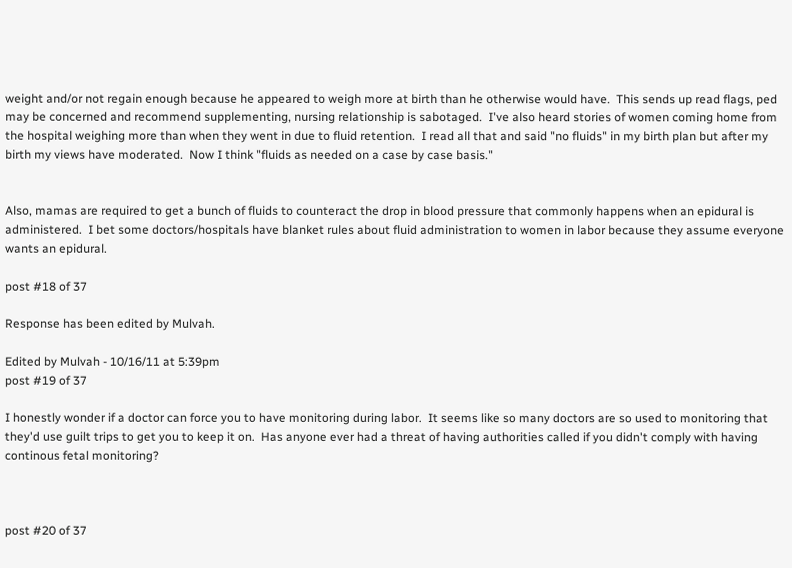weight and/or not regain enough because he appeared to weigh more at birth than he otherwise would have.  This sends up read flags, ped may be concerned and recommend supplementing, nursing relationship is sabotaged.  I've also heard stories of women coming home from the hospital weighing more than when they went in due to fluid retention.  I read all that and said "no fluids" in my birth plan but after my birth my views have moderated.  Now I think "fluids as needed on a case by case basis."


Also, mamas are required to get a bunch of fluids to counteract the drop in blood pressure that commonly happens when an epidural is administered.  I bet some doctors/hospitals have blanket rules about fluid administration to women in labor because they assume everyone wants an epidural.

post #18 of 37

Response has been edited by Mulvah.

Edited by Mulvah - 10/16/11 at 5:39pm
post #19 of 37

I honestly wonder if a doctor can force you to have monitoring during labor.  It seems like so many doctors are so used to monitoring that they'd use guilt trips to get you to keep it on.  Has anyone ever had a threat of having authorities called if you didn't comply with having continous fetal monitoring?



post #20 of 37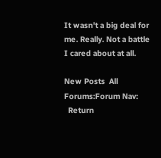It wasn't a big deal for me. Really. Not a battle I cared about at all.

New Posts  All Forums:Forum Nav:
  Return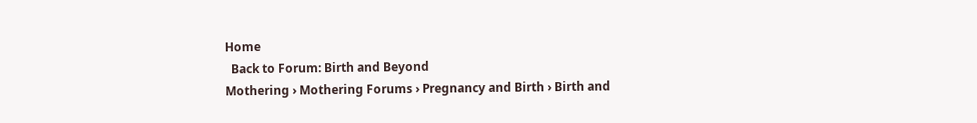Home
  Back to Forum: Birth and Beyond
Mothering › Mothering Forums › Pregnancy and Birth › Birth and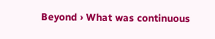Beyond › What was continuous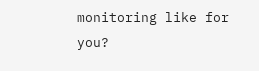monitoring like for you?